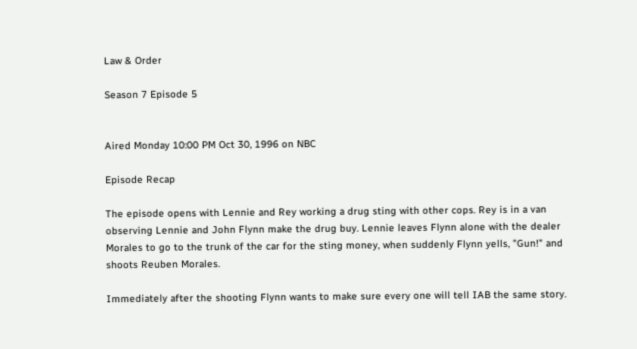Law & Order

Season 7 Episode 5


Aired Monday 10:00 PM Oct 30, 1996 on NBC

Episode Recap

The episode opens with Lennie and Rey working a drug sting with other cops. Rey is in a van observing Lennie and John Flynn make the drug buy. Lennie leaves Flynn alone with the dealer Morales to go to the trunk of the car for the sting money, when suddenly Flynn yells, "Gun!" and shoots Reuben Morales.

Immediately after the shooting Flynn wants to make sure every one will tell IAB the same story.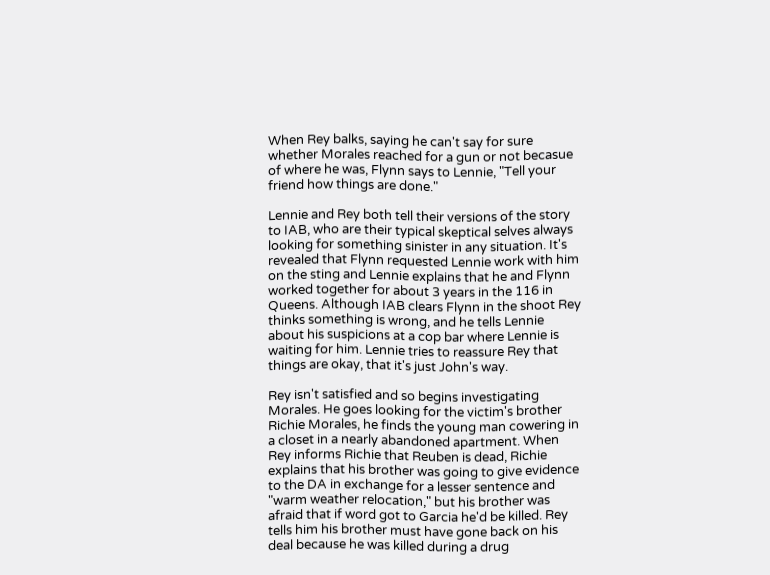When Rey balks, saying he can't say for sure whether Morales reached for a gun or not becasue of where he was, Flynn says to Lennie, "Tell your friend how things are done."

Lennie and Rey both tell their versions of the story to IAB, who are their typical skeptical selves always looking for something sinister in any situation. It's revealed that Flynn requested Lennie work with him on the sting and Lennie explains that he and Flynn worked together for about 3 years in the 116 in Queens. Although IAB clears Flynn in the shoot Rey thinks something is wrong, and he tells Lennie about his suspicions at a cop bar where Lennie is waiting for him. Lennie tries to reassure Rey that things are okay, that it's just John's way.

Rey isn't satisfied and so begins investigating Morales. He goes looking for the victim's brother Richie Morales, he finds the young man cowering in a closet in a nearly abandoned apartment. When Rey informs Richie that Reuben is dead, Richie explains that his brother was going to give evidence to the DA in exchange for a lesser sentence and "warm weather relocation," but his brother was afraid that if word got to Garcia he'd be killed. Rey tells him his brother must have gone back on his deal because he was killed during a drug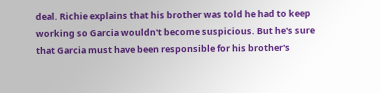deal. Richie explains that his brother was told he had to keep working so Garcia wouldn't become suspicious. But he's sure that Garcia must have been responsible for his brother's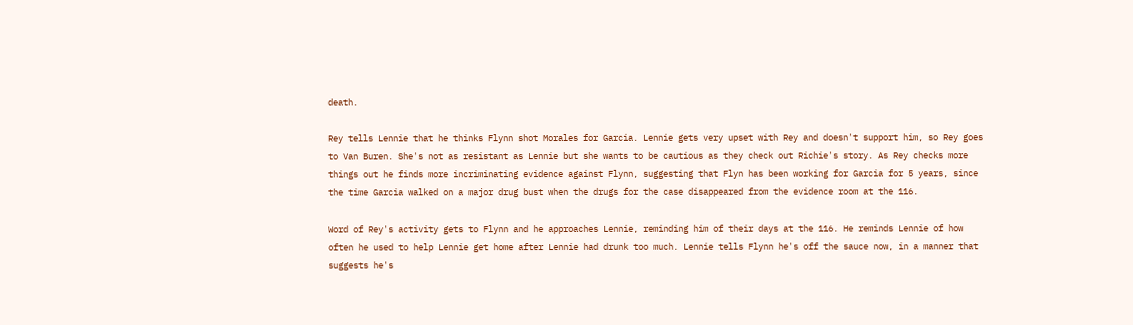death.

Rey tells Lennie that he thinks Flynn shot Morales for Garcia. Lennie gets very upset with Rey and doesn't support him, so Rey goes to Van Buren. She's not as resistant as Lennie but she wants to be cautious as they check out Richie's story. As Rey checks more things out he finds more incriminating evidence against Flynn, suggesting that Flyn has been working for Garcia for 5 years, since the time Garcia walked on a major drug bust when the drugs for the case disappeared from the evidence room at the 116.

Word of Rey's activity gets to Flynn and he approaches Lennie, reminding him of their days at the 116. He reminds Lennie of how often he used to help Lennie get home after Lennie had drunk too much. Lennie tells Flynn he's off the sauce now, in a manner that suggests he's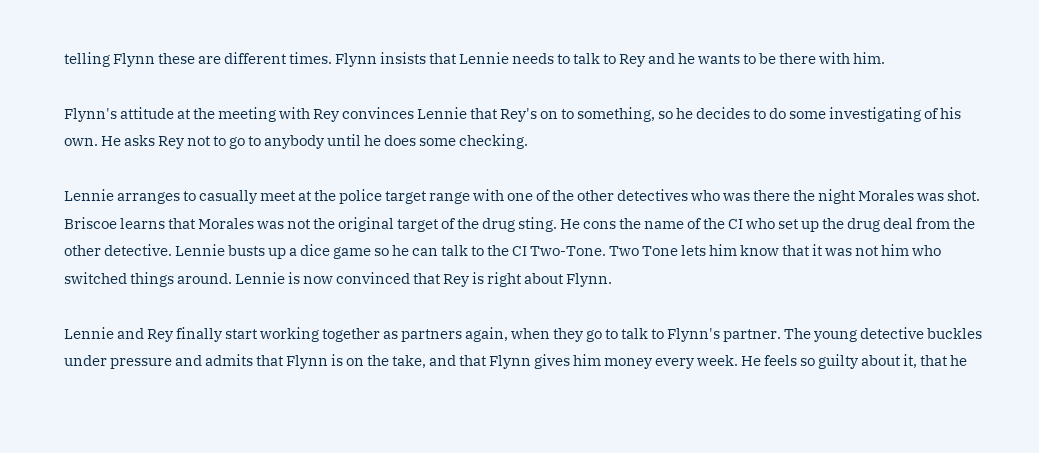telling Flynn these are different times. Flynn insists that Lennie needs to talk to Rey and he wants to be there with him.

Flynn's attitude at the meeting with Rey convinces Lennie that Rey's on to something, so he decides to do some investigating of his own. He asks Rey not to go to anybody until he does some checking.

Lennie arranges to casually meet at the police target range with one of the other detectives who was there the night Morales was shot. Briscoe learns that Morales was not the original target of the drug sting. He cons the name of the CI who set up the drug deal from the other detective. Lennie busts up a dice game so he can talk to the CI Two-Tone. Two Tone lets him know that it was not him who switched things around. Lennie is now convinced that Rey is right about Flynn.

Lennie and Rey finally start working together as partners again, when they go to talk to Flynn's partner. The young detective buckles under pressure and admits that Flynn is on the take, and that Flynn gives him money every week. He feels so guilty about it, that he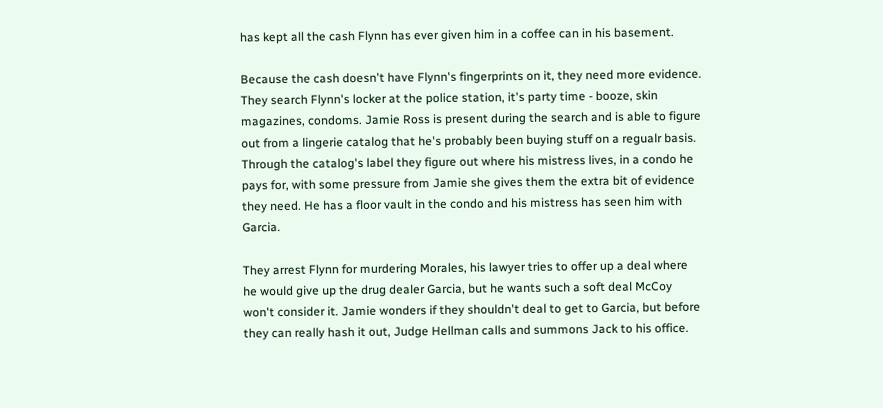has kept all the cash Flynn has ever given him in a coffee can in his basement.

Because the cash doesn't have Flynn's fingerprints on it, they need more evidence. They search Flynn's locker at the police station, it's party time - booze, skin magazines, condoms. Jamie Ross is present during the search and is able to figure out from a lingerie catalog that he's probably been buying stuff on a regualr basis. Through the catalog's label they figure out where his mistress lives, in a condo he pays for, with some pressure from Jamie she gives them the extra bit of evidence they need. He has a floor vault in the condo and his mistress has seen him with Garcia.

They arrest Flynn for murdering Morales, his lawyer tries to offer up a deal where he would give up the drug dealer Garcia, but he wants such a soft deal McCoy won't consider it. Jamie wonders if they shouldn't deal to get to Garcia, but before they can really hash it out, Judge Hellman calls and summons Jack to his office.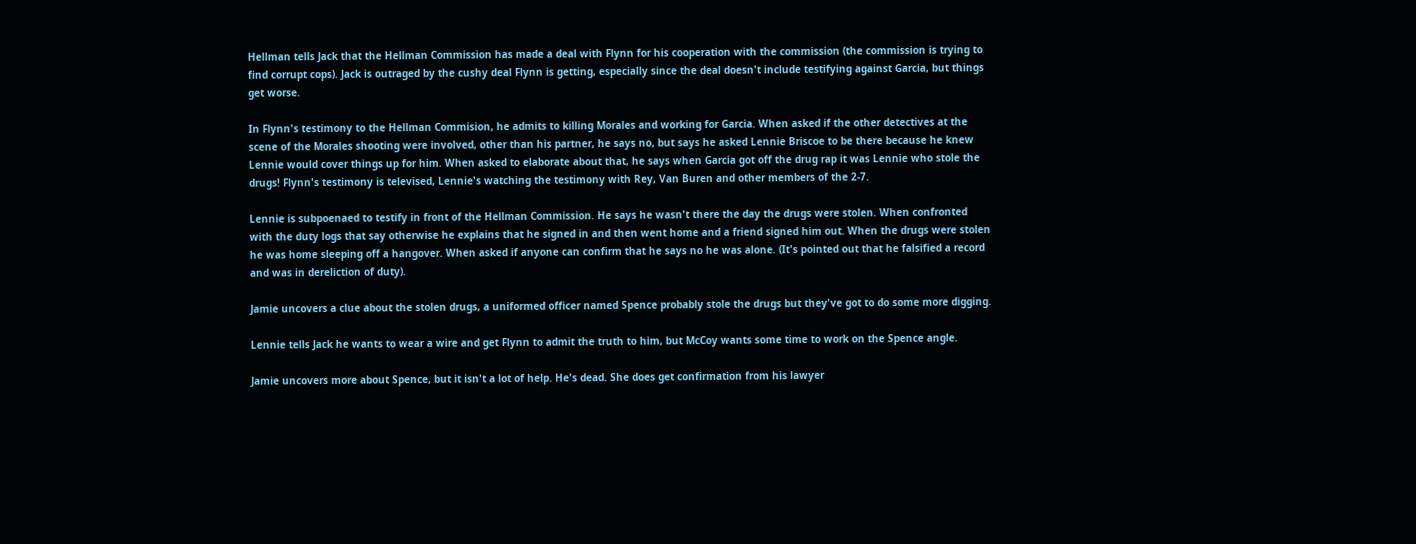Hellman tells Jack that the Hellman Commission has made a deal with Flynn for his cooperation with the commission (the commission is trying to find corrupt cops). Jack is outraged by the cushy deal Flynn is getting, especially since the deal doesn't include testifying against Garcia, but things get worse.

In Flynn's testimony to the Hellman Commision, he admits to killing Morales and working for Garcia. When asked if the other detectives at the scene of the Morales shooting were involved, other than his partner, he says no, but says he asked Lennie Briscoe to be there because he knew Lennie would cover things up for him. When asked to elaborate about that, he says when Garcia got off the drug rap it was Lennie who stole the drugs! Flynn's testimony is televised, Lennie's watching the testimony with Rey, Van Buren and other members of the 2-7.

Lennie is subpoenaed to testify in front of the Hellman Commission. He says he wasn't there the day the drugs were stolen. When confronted with the duty logs that say otherwise he explains that he signed in and then went home and a friend signed him out. When the drugs were stolen he was home sleeping off a hangover. When asked if anyone can confirm that he says no he was alone. (It's pointed out that he falsified a record and was in dereliction of duty).

Jamie uncovers a clue about the stolen drugs, a uniformed officer named Spence probably stole the drugs but they've got to do some more digging.

Lennie tells Jack he wants to wear a wire and get Flynn to admit the truth to him, but McCoy wants some time to work on the Spence angle.

Jamie uncovers more about Spence, but it isn't a lot of help. He's dead. She does get confirmation from his lawyer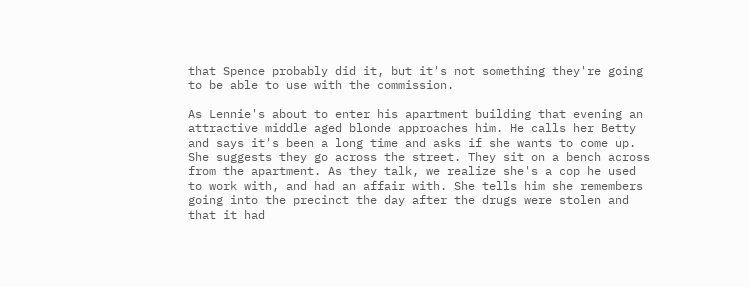that Spence probably did it, but it's not something they're going to be able to use with the commission.

As Lennie's about to enter his apartment building that evening an attractive middle aged blonde approaches him. He calls her Betty and says it's been a long time and asks if she wants to come up. She suggests they go across the street. They sit on a bench across from the apartment. As they talk, we realize she's a cop he used to work with, and had an affair with. She tells him she remembers going into the precinct the day after the drugs were stolen and that it had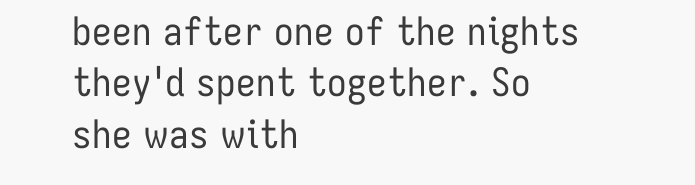been after one of the nights they'd spent together. So she was with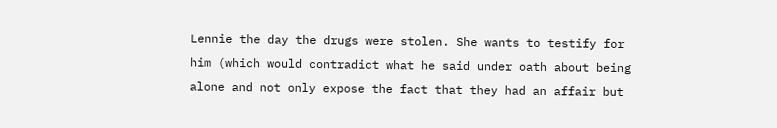Lennie the day the drugs were stolen. She wants to testify for him (which would contradict what he said under oath about being alone and not only expose the fact that they had an affair but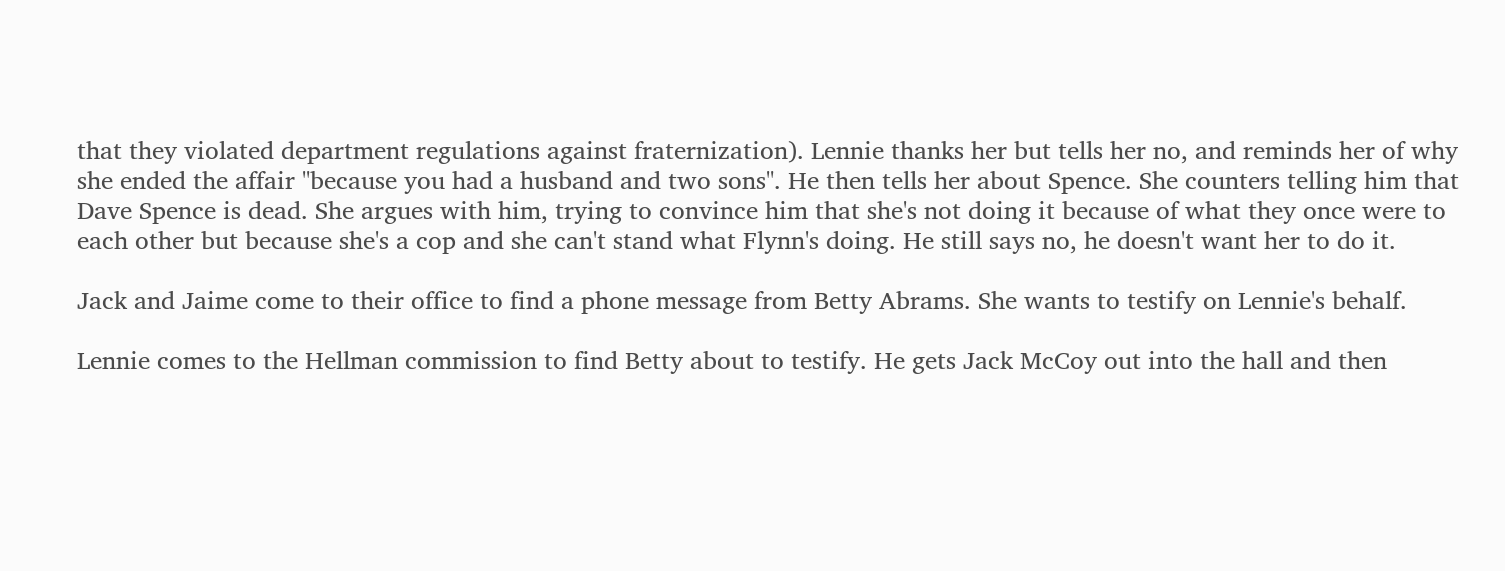that they violated department regulations against fraternization). Lennie thanks her but tells her no, and reminds her of why she ended the affair "because you had a husband and two sons". He then tells her about Spence. She counters telling him that Dave Spence is dead. She argues with him, trying to convince him that she's not doing it because of what they once were to each other but because she's a cop and she can't stand what Flynn's doing. He still says no, he doesn't want her to do it.

Jack and Jaime come to their office to find a phone message from Betty Abrams. She wants to testify on Lennie's behalf.

Lennie comes to the Hellman commission to find Betty about to testify. He gets Jack McCoy out into the hall and then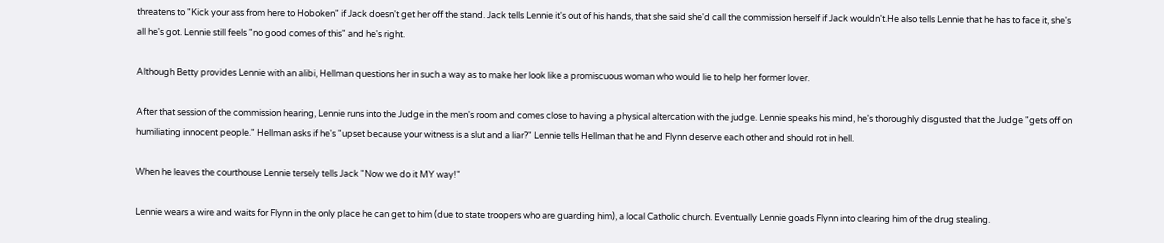threatens to "Kick your ass from here to Hoboken" if Jack doesn't get her off the stand. Jack tells Lennie it's out of his hands, that she said she'd call the commission herself if Jack wouldn't.He also tells Lennie that he has to face it, she's all he's got. Lennie still feels "no good comes of this" and he's right.

Although Betty provides Lennie with an alibi, Hellman questions her in such a way as to make her look like a promiscuous woman who would lie to help her former lover.

After that session of the commission hearing, Lennie runs into the Judge in the men's room and comes close to having a physical altercation with the judge. Lennie speaks his mind, he's thoroughly disgusted that the Judge "gets off on humiliating innocent people." Hellman asks if he's "upset because your witness is a slut and a liar?" Lennie tells Hellman that he and Flynn deserve each other and should rot in hell.

When he leaves the courthouse Lennie tersely tells Jack "Now we do it MY way!"

Lennie wears a wire and waits for Flynn in the only place he can get to him (due to state troopers who are guarding him), a local Catholic church. Eventually Lennie goads Flynn into clearing him of the drug stealing.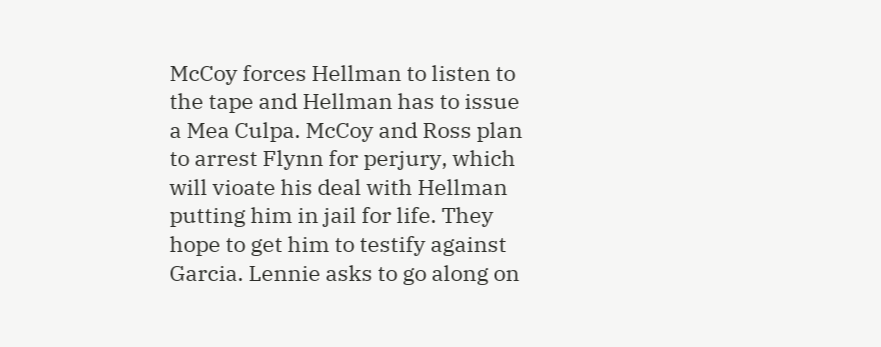McCoy forces Hellman to listen to the tape and Hellman has to issue a Mea Culpa. McCoy and Ross plan to arrest Flynn for perjury, which will vioate his deal with Hellman putting him in jail for life. They hope to get him to testify against Garcia. Lennie asks to go along on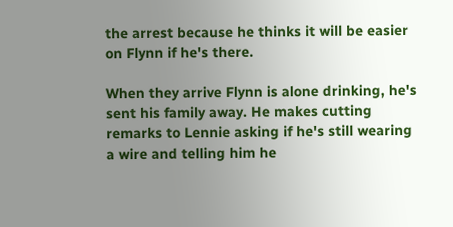the arrest because he thinks it will be easier on Flynn if he's there.

When they arrive Flynn is alone drinking, he's sent his family away. He makes cutting remarks to Lennie asking if he's still wearing a wire and telling him he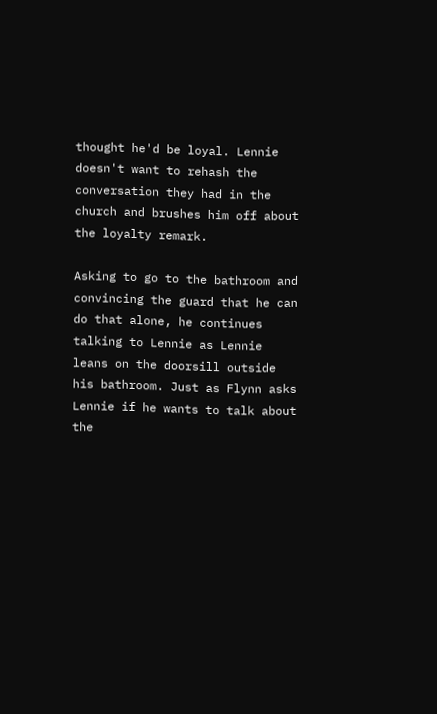thought he'd be loyal. Lennie doesn't want to rehash the conversation they had in the church and brushes him off about the loyalty remark.

Asking to go to the bathroom and convincing the guard that he can do that alone, he continues talking to Lennie as Lennie leans on the doorsill outside his bathroom. Just as Flynn asks Lennie if he wants to talk about the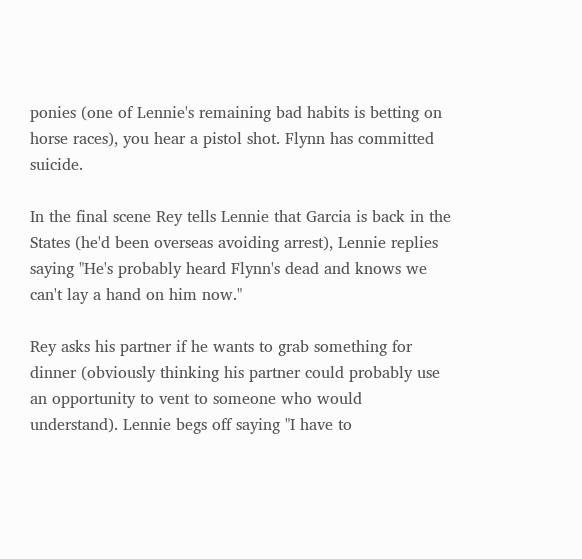ponies (one of Lennie's remaining bad habits is betting on horse races), you hear a pistol shot. Flynn has committed suicide.

In the final scene Rey tells Lennie that Garcia is back in the States (he'd been overseas avoiding arrest), Lennie replies saying "He's probably heard Flynn's dead and knows we can't lay a hand on him now."

Rey asks his partner if he wants to grab something for dinner (obviously thinking his partner could probably use an opportunity to vent to someone who would understand). Lennie begs off saying "I have to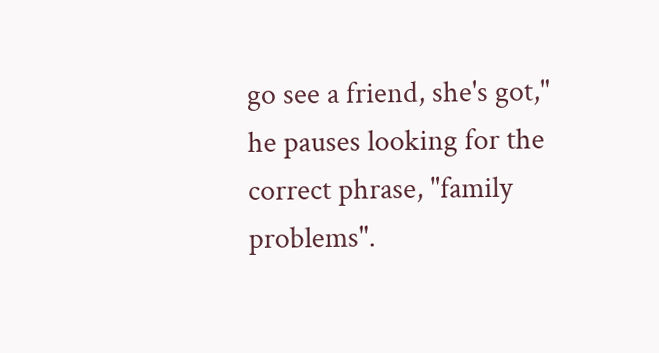go see a friend, she's got," he pauses looking for the correct phrase, "family problems".